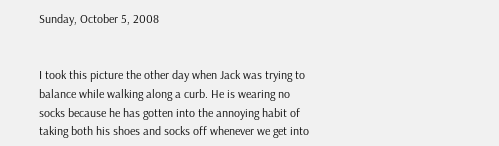Sunday, October 5, 2008


I took this picture the other day when Jack was trying to balance while walking along a curb. He is wearing no socks because he has gotten into the annoying habit of taking both his shoes and socks off whenever we get into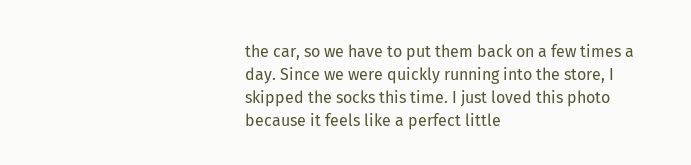the car, so we have to put them back on a few times a day. Since we were quickly running into the store, I skipped the socks this time. I just loved this photo because it feels like a perfect little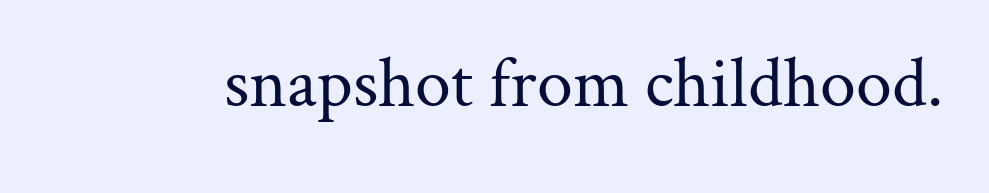snapshot from childhood.